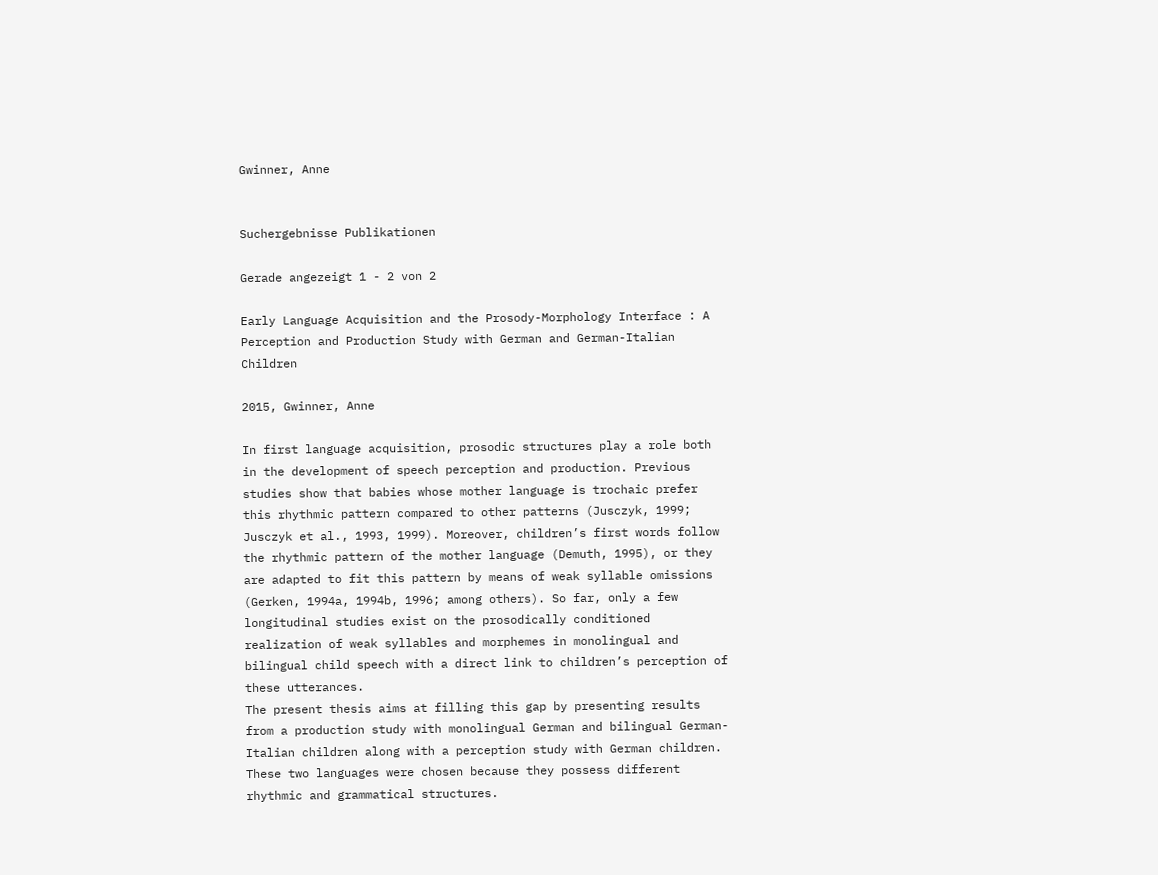Gwinner, Anne


Suchergebnisse Publikationen

Gerade angezeigt 1 - 2 von 2

Early Language Acquisition and the Prosody-Morphology Interface : A Perception and Production Study with German and German-Italian Children

2015, Gwinner, Anne

In first language acquisition, prosodic structures play a role both in the development of speech perception and production. Previous studies show that babies whose mother language is trochaic prefer this rhythmic pattern compared to other patterns (Jusczyk, 1999; Jusczyk et al., 1993, 1999). Moreover, children’s first words follow the rhythmic pattern of the mother language (Demuth, 1995), or they are adapted to fit this pattern by means of weak syllable omissions (Gerken, 1994a, 1994b, 1996; among others). So far, only a few longitudinal studies exist on the prosodically conditioned realization of weak syllables and morphemes in monolingual and bilingual child speech with a direct link to children’s perception of these utterances.
The present thesis aims at filling this gap by presenting results from a production study with monolingual German and bilingual German-Italian children along with a perception study with German children. These two languages were chosen because they possess different rhythmic and grammatical structures.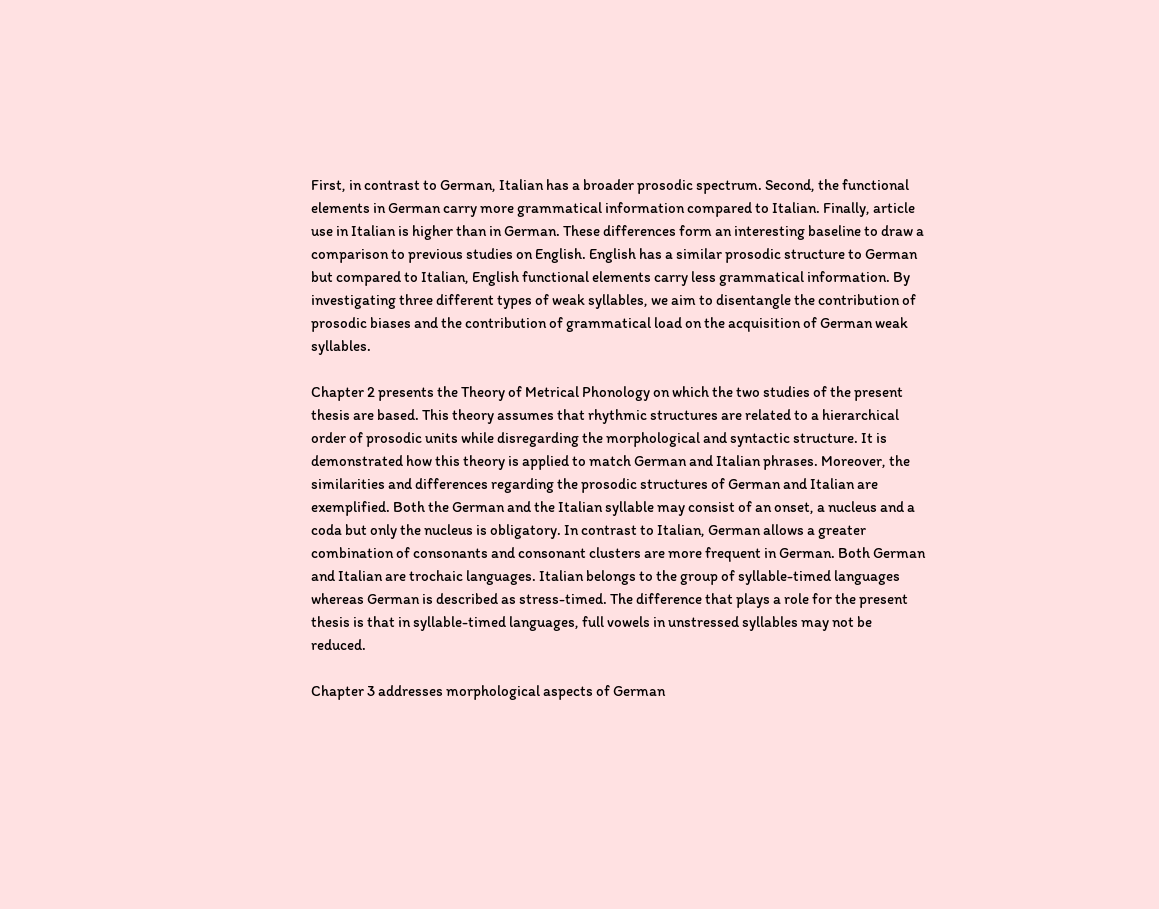First, in contrast to German, Italian has a broader prosodic spectrum. Second, the functional elements in German carry more grammatical information compared to Italian. Finally, article use in Italian is higher than in German. These differences form an interesting baseline to draw a comparison to previous studies on English. English has a similar prosodic structure to German but compared to Italian, English functional elements carry less grammatical information. By investigating three different types of weak syllables, we aim to disentangle the contribution of prosodic biases and the contribution of grammatical load on the acquisition of German weak syllables.

Chapter 2 presents the Theory of Metrical Phonology on which the two studies of the present thesis are based. This theory assumes that rhythmic structures are related to a hierarchical order of prosodic units while disregarding the morphological and syntactic structure. It is demonstrated how this theory is applied to match German and Italian phrases. Moreover, the similarities and differences regarding the prosodic structures of German and Italian are exemplified. Both the German and the Italian syllable may consist of an onset, a nucleus and a coda but only the nucleus is obligatory. In contrast to Italian, German allows a greater combination of consonants and consonant clusters are more frequent in German. Both German and Italian are trochaic languages. Italian belongs to the group of syllable-timed languages whereas German is described as stress-timed. The difference that plays a role for the present thesis is that in syllable-timed languages, full vowels in unstressed syllables may not be reduced.

Chapter 3 addresses morphological aspects of German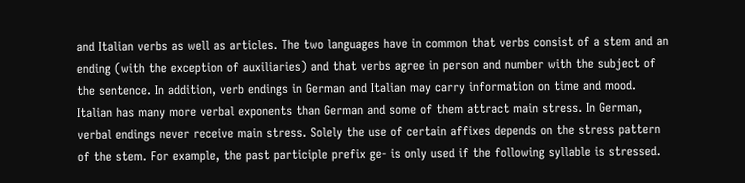and Italian verbs as well as articles. The two languages have in common that verbs consist of a stem and an ending (with the exception of auxiliaries) and that verbs agree in person and number with the subject of the sentence. In addition, verb endings in German and Italian may carry information on time and mood. Italian has many more verbal exponents than German and some of them attract main stress. In German, verbal endings never receive main stress. Solely the use of certain affixes depends on the stress pattern of the stem. For example, the past participle prefix ge- is only used if the following syllable is stressed.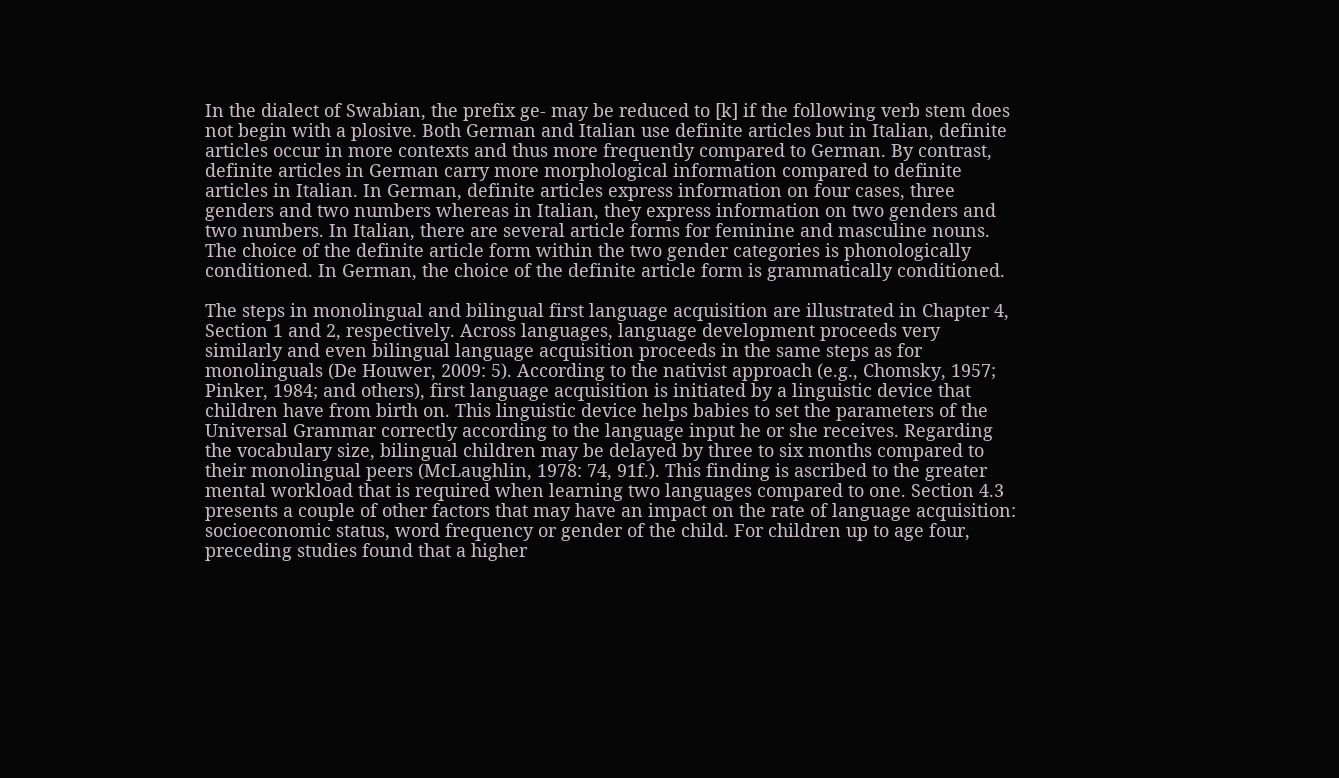In the dialect of Swabian, the prefix ge- may be reduced to [k] if the following verb stem does not begin with a plosive. Both German and Italian use definite articles but in Italian, definite articles occur in more contexts and thus more frequently compared to German. By contrast, definite articles in German carry more morphological information compared to definite articles in Italian. In German, definite articles express information on four cases, three genders and two numbers whereas in Italian, they express information on two genders and two numbers. In Italian, there are several article forms for feminine and masculine nouns. The choice of the definite article form within the two gender categories is phonologically conditioned. In German, the choice of the definite article form is grammatically conditioned.

The steps in monolingual and bilingual first language acquisition are illustrated in Chapter 4, Section 1 and 2, respectively. Across languages, language development proceeds very similarly and even bilingual language acquisition proceeds in the same steps as for monolinguals (De Houwer, 2009: 5). According to the nativist approach (e.g., Chomsky, 1957; Pinker, 1984; and others), first language acquisition is initiated by a linguistic device that children have from birth on. This linguistic device helps babies to set the parameters of the Universal Grammar correctly according to the language input he or she receives. Regarding the vocabulary size, bilingual children may be delayed by three to six months compared to their monolingual peers (McLaughlin, 1978: 74, 91f.). This finding is ascribed to the greater mental workload that is required when learning two languages compared to one. Section 4.3 presents a couple of other factors that may have an impact on the rate of language acquisition: socioeconomic status, word frequency or gender of the child. For children up to age four, preceding studies found that a higher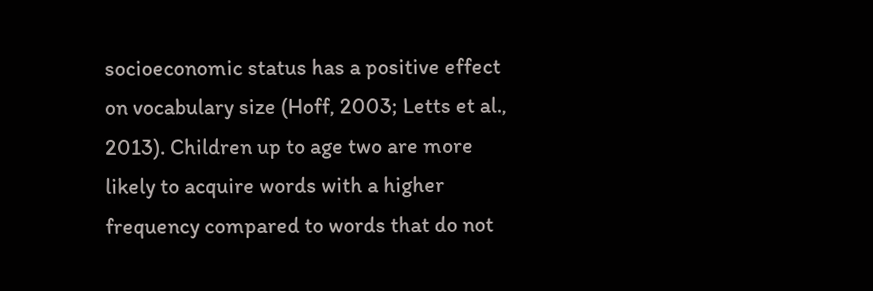socioeconomic status has a positive effect on vocabulary size (Hoff, 2003; Letts et al., 2013). Children up to age two are more likely to acquire words with a higher frequency compared to words that do not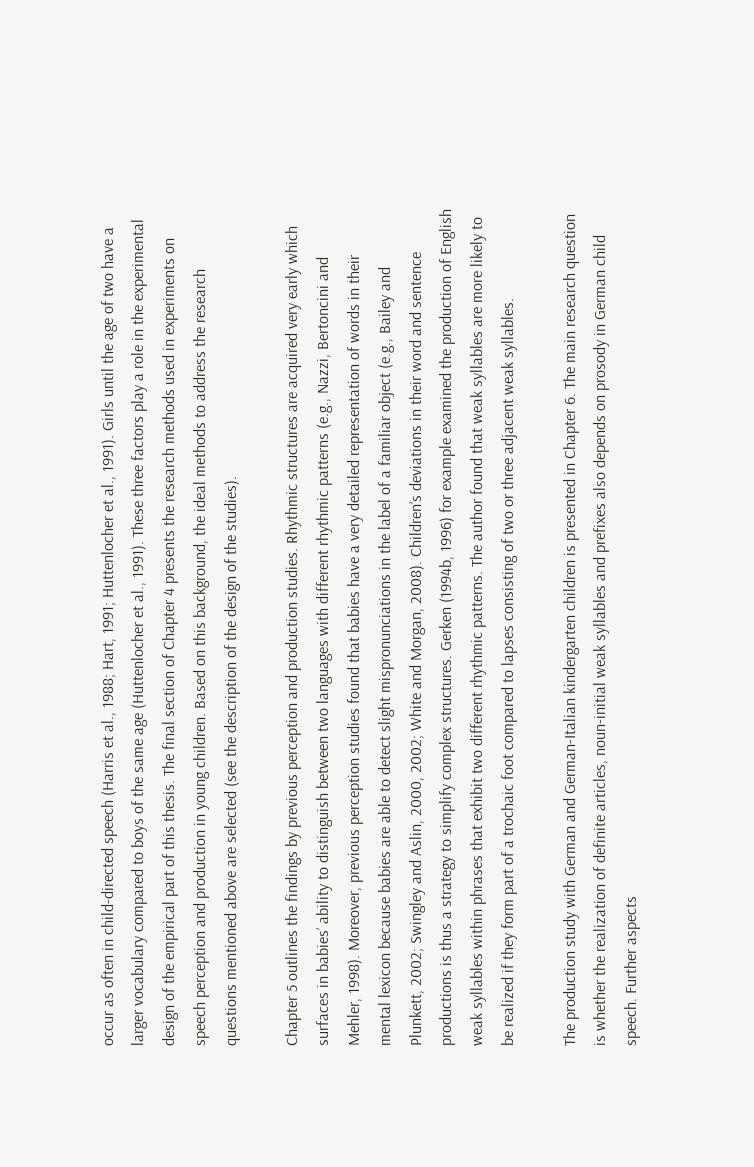occur as often in child-directed speech (Harris et al., 1988; Hart, 1991; Huttenlocher et al., 1991). Girls until the age of two have a larger vocabulary compared to boys of the same age (Huttenlocher et al., 1991). These three factors play a role in the experimental design of the empirical part of this thesis. The final section of Chapter 4 presents the research methods used in experiments on speech perception and production in young children. Based on this background, the ideal methods to address the research questions mentioned above are selected (see the description of the design of the studies).

Chapter 5 outlines the findings by previous perception and production studies. Rhythmic structures are acquired very early which surfaces in babies’ ability to distinguish between two languages with different rhythmic patterns (e.g., Nazzi, Bertoncini and Mehler, 1998). Moreover, previous perception studies found that babies have a very detailed representation of words in their mental lexicon because babies are able to detect slight mispronunciations in the label of a familiar object (e.g., Bailey and Plunkett, 2002; Swingley and Aslin, 2000, 2002; White and Morgan, 2008). Children’s deviations in their word and sentence productions is thus a strategy to simplify complex structures. Gerken (1994b, 1996) for example examined the production of English weak syllables within phrases that exhibit two different rhythmic patterns. The author found that weak syllables are more likely to be realized if they form part of a trochaic foot compared to lapses consisting of two or three adjacent weak syllables.

The production study with German and German-Italian kindergarten children is presented in Chapter 6. The main research question is whether the realization of definite articles, noun-initial weak syllables and prefixes also depends on prosody in German child speech. Further aspects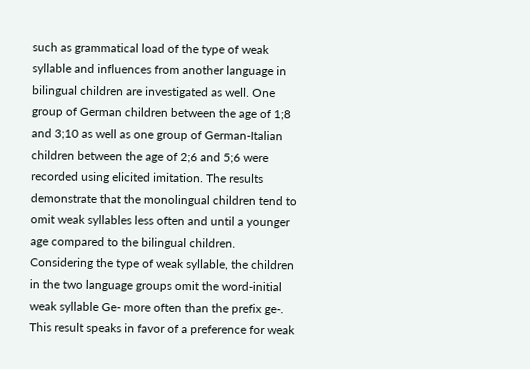such as grammatical load of the type of weak syllable and influences from another language in bilingual children are investigated as well. One group of German children between the age of 1;8 and 3;10 as well as one group of German-Italian children between the age of 2;6 and 5;6 were recorded using elicited imitation. The results demonstrate that the monolingual children tend to omit weak syllables less often and until a younger age compared to the bilingual children. Considering the type of weak syllable, the children in the two language groups omit the word-initial weak syllable Ge- more often than the prefix ge-. This result speaks in favor of a preference for weak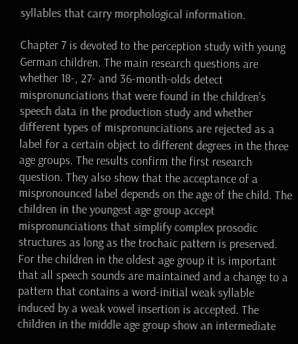syllables that carry morphological information.

Chapter 7 is devoted to the perception study with young German children. The main research questions are whether 18-, 27- and 36-month-olds detect mispronunciations that were found in the children’s speech data in the production study and whether different types of mispronunciations are rejected as a label for a certain object to different degrees in the three age groups. The results confirm the first research question. They also show that the acceptance of a mispronounced label depends on the age of the child. The children in the youngest age group accept mispronunciations that simplify complex prosodic structures as long as the trochaic pattern is preserved. For the children in the oldest age group it is important that all speech sounds are maintained and a change to a pattern that contains a word-initial weak syllable induced by a weak vowel insertion is accepted. The children in the middle age group show an intermediate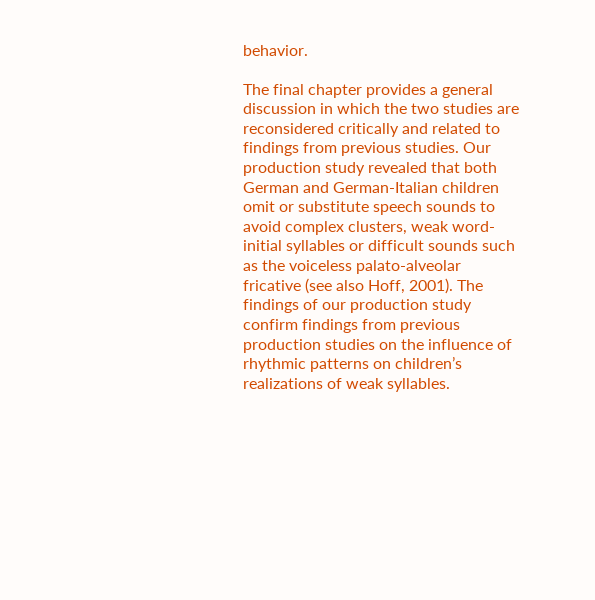behavior.

The final chapter provides a general discussion in which the two studies are reconsidered critically and related to findings from previous studies. Our production study revealed that both German and German-Italian children omit or substitute speech sounds to avoid complex clusters, weak word-initial syllables or difficult sounds such as the voiceless palato-alveolar fricative (see also Hoff, 2001). The findings of our production study confirm findings from previous production studies on the influence of rhythmic patterns on children’s realizations of weak syllables.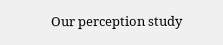Our perception study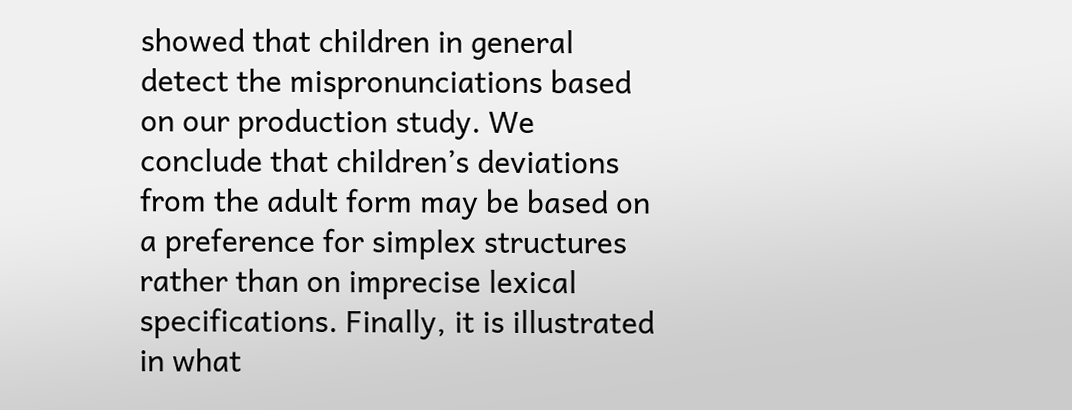showed that children in general detect the mispronunciations based on our production study. We conclude that children’s deviations from the adult form may be based on a preference for simplex structures rather than on imprecise lexical specifications. Finally, it is illustrated in what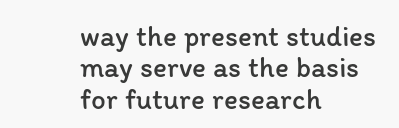way the present studies may serve as the basis for future research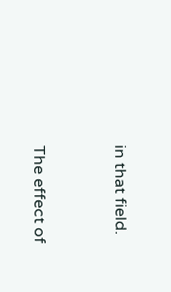in that field.


The effect of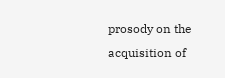prosody on the acquisition of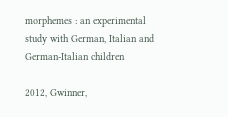morphemes : an experimental study with German, Italian and German-Italian children

2012, Gwinner,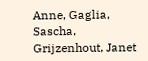Anne, Gaglia, Sascha, Grijzenhout, Janet